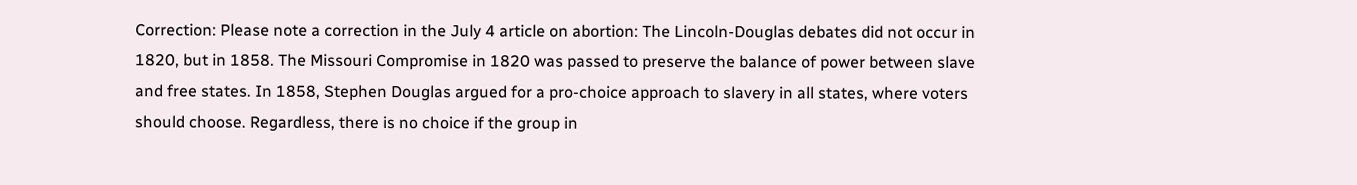Correction: Please note a correction in the July 4 article on abortion: The Lincoln-Douglas debates did not occur in 1820, but in 1858. The Missouri Compromise in 1820 was passed to preserve the balance of power between slave and free states. In 1858, Stephen Douglas argued for a pro-choice approach to slavery in all states, where voters should choose. Regardless, there is no choice if the group in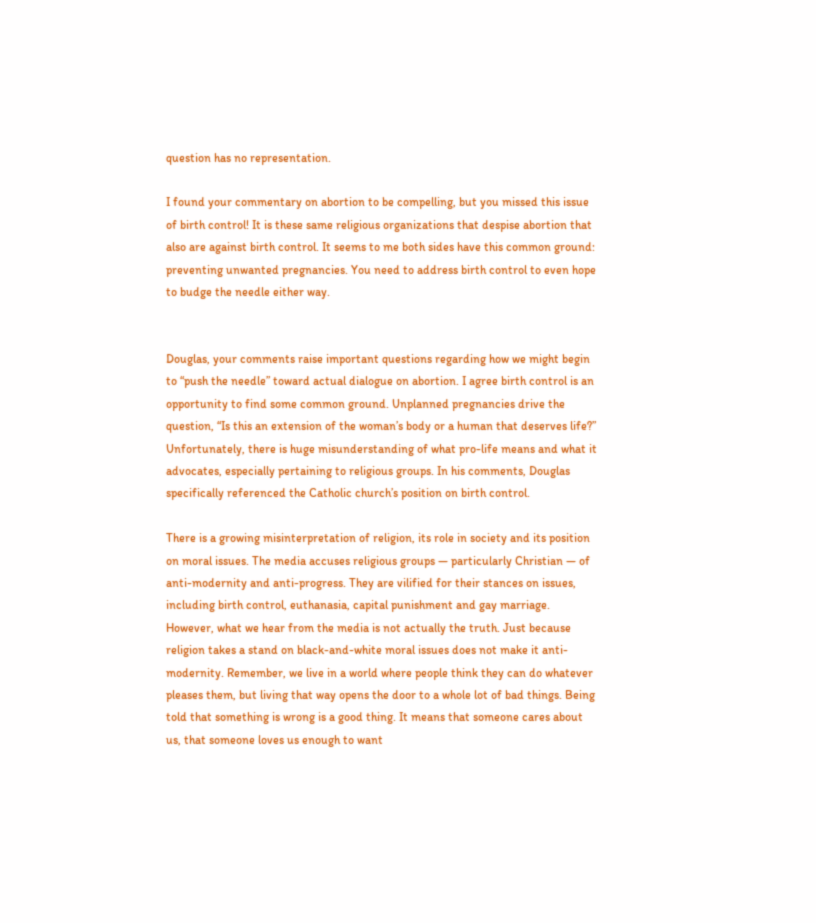question has no representation.

I found your commentary on abortion to be compelling, but you missed this issue of birth control! It is these same religious organizations that despise abortion that also are against birth control. It seems to me both sides have this common ground: preventing unwanted pregnancies. You need to address birth control to even hope to budge the needle either way.


Douglas, your comments raise important questions regarding how we might begin to “push the needle” toward actual dialogue on abortion. I agree birth control is an opportunity to find some common ground. Unplanned pregnancies drive the question, “Is this an extension of the woman’s body or a human that deserves life?” Unfortunately, there is huge misunderstanding of what pro-life means and what it advocates, especially pertaining to religious groups. In his comments, Douglas specifically referenced the Catholic church’s position on birth control.

There is a growing misinterpretation of religion, its role in society and its position on moral issues. The media accuses religious groups — particularly Christian — of anti-modernity and anti-progress. They are vilified for their stances on issues, including birth control, euthanasia, capital punishment and gay marriage. However, what we hear from the media is not actually the truth. Just because religion takes a stand on black-and-white moral issues does not make it anti-modernity. Remember, we live in a world where people think they can do whatever pleases them, but living that way opens the door to a whole lot of bad things. Being told that something is wrong is a good thing. It means that someone cares about us, that someone loves us enough to want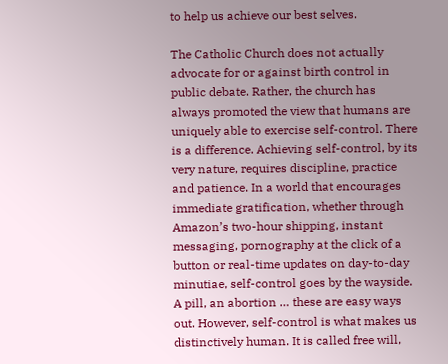to help us achieve our best selves.

The Catholic Church does not actually advocate for or against birth control in public debate. Rather, the church has always promoted the view that humans are uniquely able to exercise self-control. There is a difference. Achieving self-control, by its very nature, requires discipline, practice and patience. In a world that encourages immediate gratification, whether through Amazon’s two-hour shipping, instant messaging, pornography at the click of a button or real-time updates on day-to-day minutiae, self-control goes by the wayside. A pill, an abortion … these are easy ways out. However, self-control is what makes us distinctively human. It is called free will,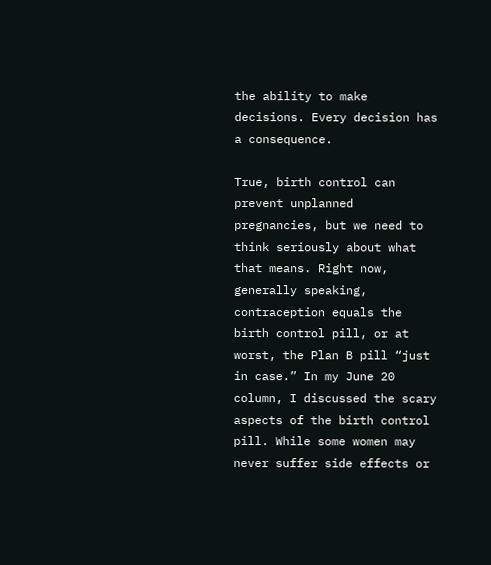the ability to make decisions. Every decision has a consequence.

True, birth control can prevent unplanned pregnancies, but we need to think seriously about what that means. Right now, generally speaking, contraception equals the birth control pill, or at worst, the Plan B pill “just in case.” In my June 20 column, I discussed the scary aspects of the birth control pill. While some women may never suffer side effects or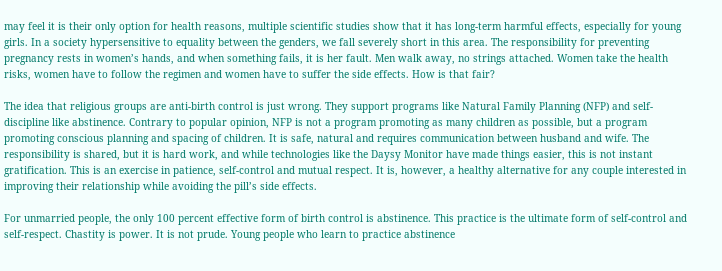may feel it is their only option for health reasons, multiple scientific studies show that it has long-term harmful effects, especially for young girls. In a society hypersensitive to equality between the genders, we fall severely short in this area. The responsibility for preventing pregnancy rests in women’s hands, and when something fails, it is her fault. Men walk away, no strings attached. Women take the health risks, women have to follow the regimen and women have to suffer the side effects. How is that fair?

The idea that religious groups are anti-birth control is just wrong. They support programs like Natural Family Planning (NFP) and self-discipline like abstinence. Contrary to popular opinion, NFP is not a program promoting as many children as possible, but a program promoting conscious planning and spacing of children. It is safe, natural and requires communication between husband and wife. The responsibility is shared, but it is hard work, and while technologies like the Daysy Monitor have made things easier, this is not instant gratification. This is an exercise in patience, self-control and mutual respect. It is, however, a healthy alternative for any couple interested in improving their relationship while avoiding the pill’s side effects.

For unmarried people, the only 100 percent effective form of birth control is abstinence. This practice is the ultimate form of self-control and self-respect. Chastity is power. It is not prude. Young people who learn to practice abstinence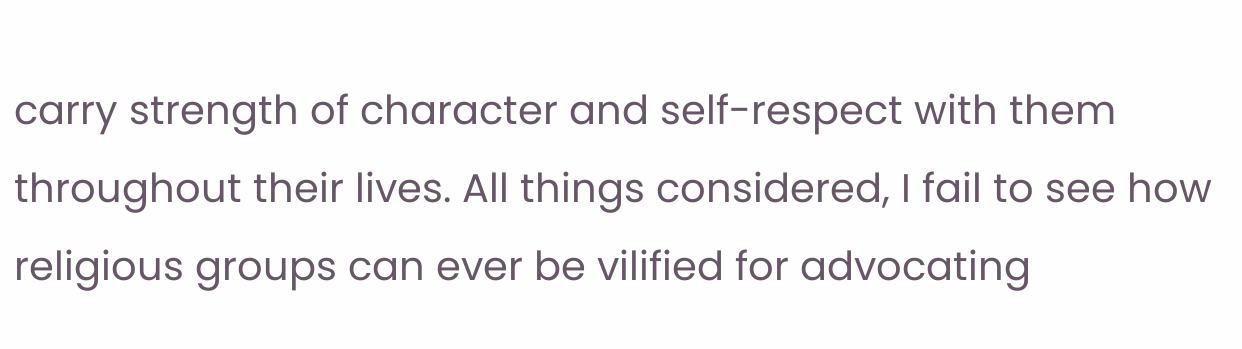carry strength of character and self-respect with them throughout their lives. All things considered, I fail to see how religious groups can ever be vilified for advocating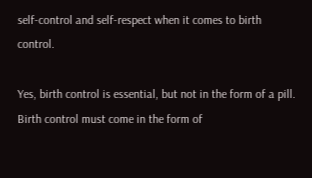self-control and self-respect when it comes to birth control.

Yes, birth control is essential, but not in the form of a pill. Birth control must come in the form of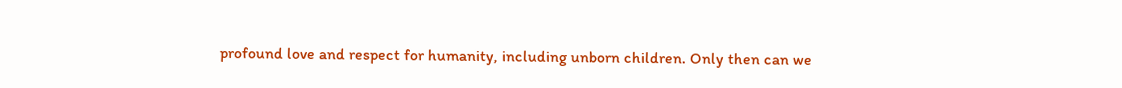profound love and respect for humanity, including unborn children. Only then can we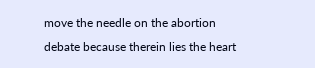move the needle on the abortion debate because therein lies the heart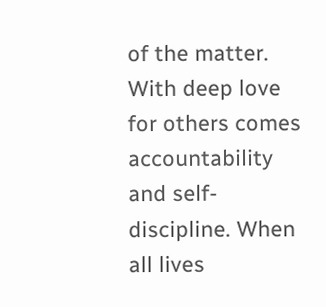of the matter. With deep love for others comes accountability and self-discipline. When all lives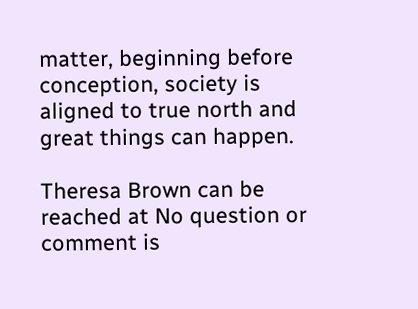matter, beginning before conception, society is aligned to true north and great things can happen.

Theresa Brown can be reached at No question or comment is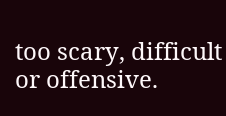too scary, difficult or offensive.